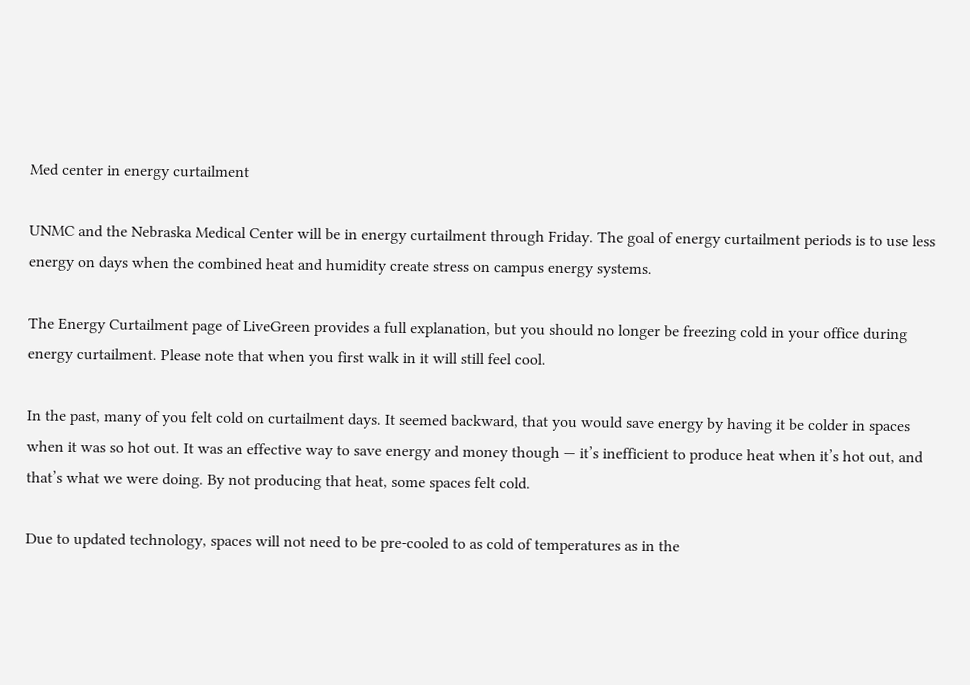Med center in energy curtailment

UNMC and the Nebraska Medical Center will be in energy curtailment through Friday. The goal of energy curtailment periods is to use less energy on days when the combined heat and humidity create stress on campus energy systems.

The Energy Curtailment page of LiveGreen provides a full explanation, but you should no longer be freezing cold in your office during energy curtailment. Please note that when you first walk in it will still feel cool.

In the past, many of you felt cold on curtailment days. It seemed backward, that you would save energy by having it be colder in spaces when it was so hot out. It was an effective way to save energy and money though — it’s inefficient to produce heat when it’s hot out, and that’s what we were doing. By not producing that heat, some spaces felt cold.

Due to updated technology, spaces will not need to be pre-cooled to as cold of temperatures as in the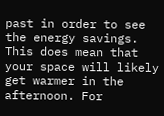past in order to see the energy savings. This does mean that your space will likely get warmer in the afternoon. For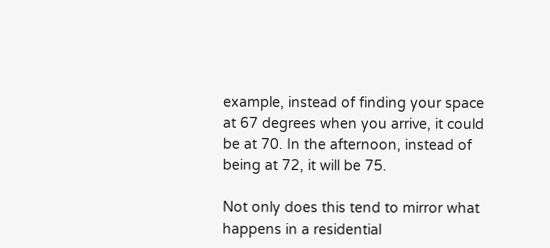example, instead of finding your space at 67 degrees when you arrive, it could be at 70. In the afternoon, instead of being at 72, it will be 75.

Not only does this tend to mirror what happens in a residential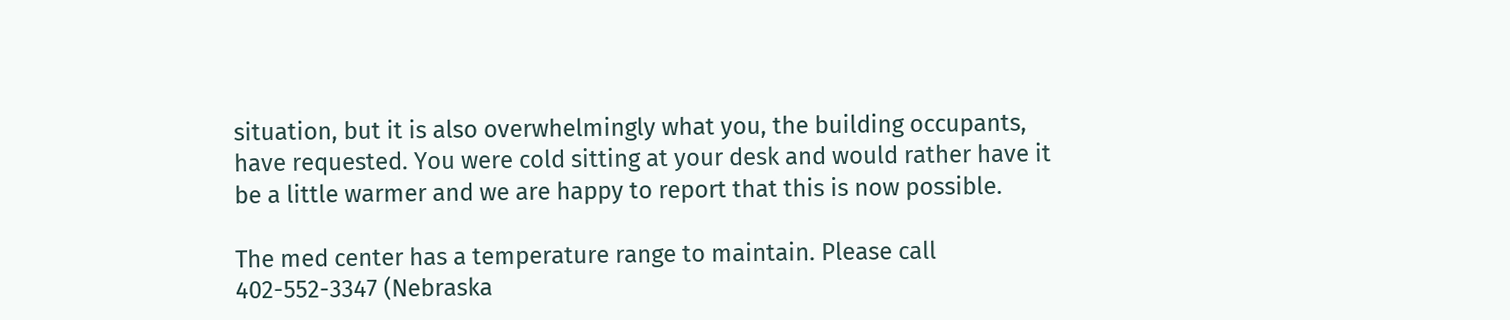situation, but it is also overwhelmingly what you, the building occupants, have requested. You were cold sitting at your desk and would rather have it be a little warmer and we are happy to report that this is now possible.

The med center has a temperature range to maintain. Please call 402-552-3347 (Nebraska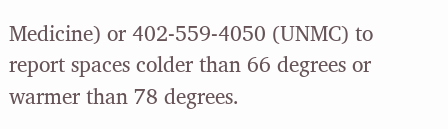Medicine) or 402-559-4050 (UNMC) to report spaces colder than 66 degrees or warmer than 78 degrees.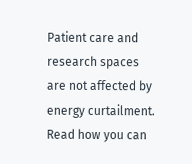Patient care and research spaces are not affected by energy curtailment.
Read how you can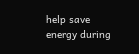help save energy during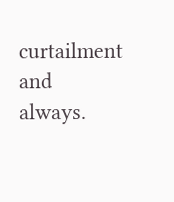curtailment and always.